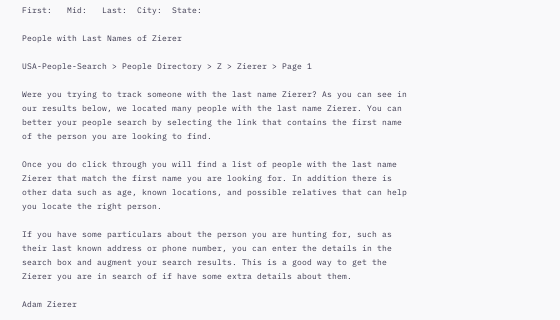First:   Mid:   Last:  City:  State:

People with Last Names of Zierer

USA-People-Search > People Directory > Z > Zierer > Page 1

Were you trying to track someone with the last name Zierer? As you can see in our results below, we located many people with the last name Zierer. You can better your people search by selecting the link that contains the first name of the person you are looking to find.

Once you do click through you will find a list of people with the last name Zierer that match the first name you are looking for. In addition there is other data such as age, known locations, and possible relatives that can help you locate the right person.

If you have some particulars about the person you are hunting for, such as their last known address or phone number, you can enter the details in the search box and augment your search results. This is a good way to get the Zierer you are in search of if have some extra details about them.

Adam Zierer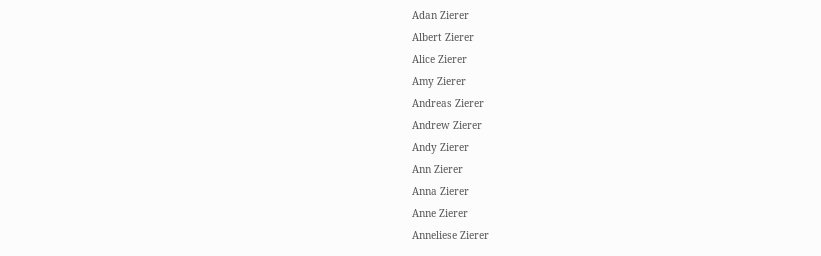Adan Zierer
Albert Zierer
Alice Zierer
Amy Zierer
Andreas Zierer
Andrew Zierer
Andy Zierer
Ann Zierer
Anna Zierer
Anne Zierer
Anneliese Zierer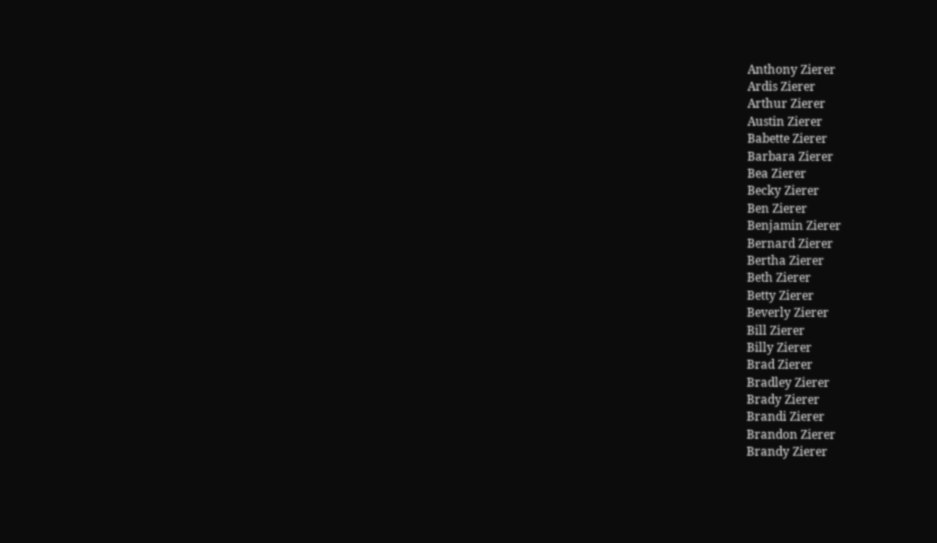Anthony Zierer
Ardis Zierer
Arthur Zierer
Austin Zierer
Babette Zierer
Barbara Zierer
Bea Zierer
Becky Zierer
Ben Zierer
Benjamin Zierer
Bernard Zierer
Bertha Zierer
Beth Zierer
Betty Zierer
Beverly Zierer
Bill Zierer
Billy Zierer
Brad Zierer
Bradley Zierer
Brady Zierer
Brandi Zierer
Brandon Zierer
Brandy Zierer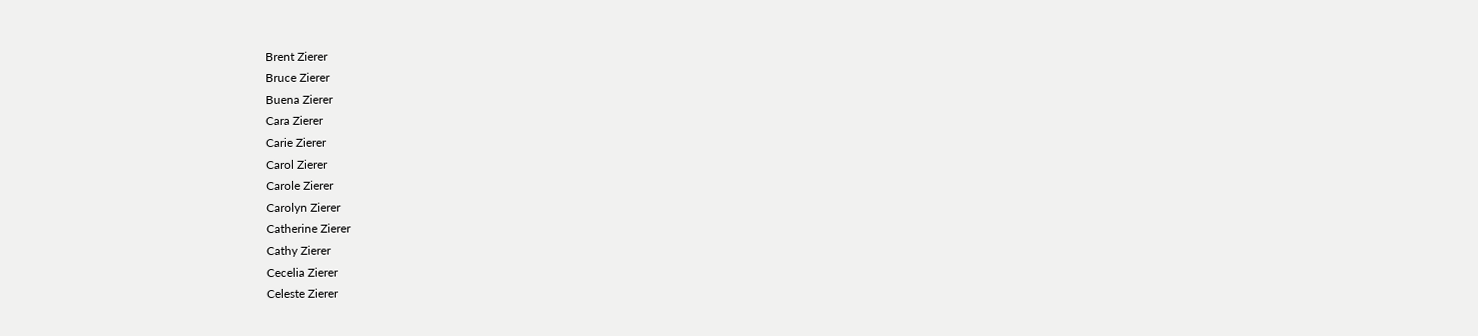Brent Zierer
Bruce Zierer
Buena Zierer
Cara Zierer
Carie Zierer
Carol Zierer
Carole Zierer
Carolyn Zierer
Catherine Zierer
Cathy Zierer
Cecelia Zierer
Celeste Zierer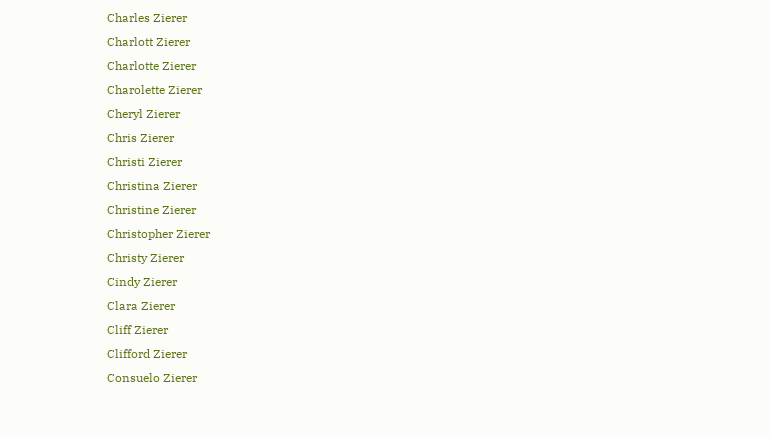Charles Zierer
Charlott Zierer
Charlotte Zierer
Charolette Zierer
Cheryl Zierer
Chris Zierer
Christi Zierer
Christina Zierer
Christine Zierer
Christopher Zierer
Christy Zierer
Cindy Zierer
Clara Zierer
Cliff Zierer
Clifford Zierer
Consuelo Zierer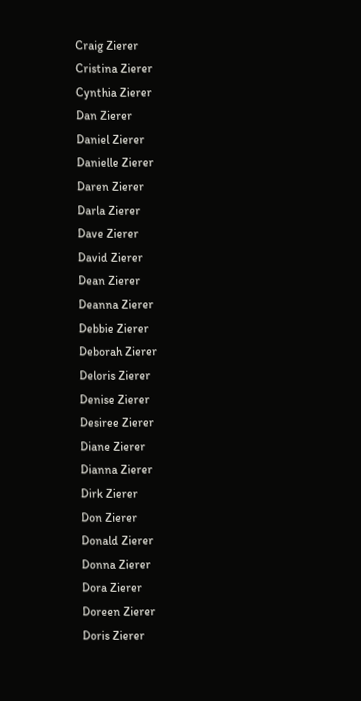Craig Zierer
Cristina Zierer
Cynthia Zierer
Dan Zierer
Daniel Zierer
Danielle Zierer
Daren Zierer
Darla Zierer
Dave Zierer
David Zierer
Dean Zierer
Deanna Zierer
Debbie Zierer
Deborah Zierer
Deloris Zierer
Denise Zierer
Desiree Zierer
Diane Zierer
Dianna Zierer
Dirk Zierer
Don Zierer
Donald Zierer
Donna Zierer
Dora Zierer
Doreen Zierer
Doris Zierer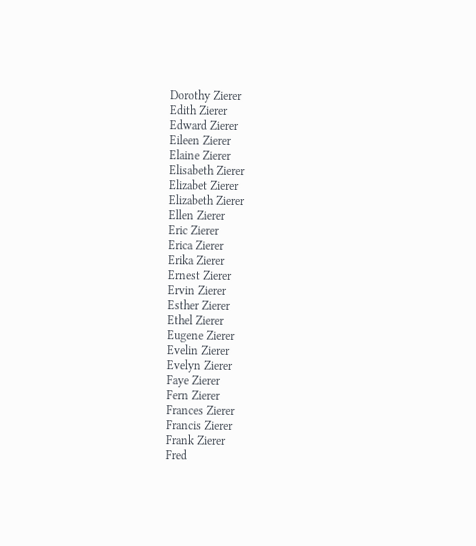Dorothy Zierer
Edith Zierer
Edward Zierer
Eileen Zierer
Elaine Zierer
Elisabeth Zierer
Elizabet Zierer
Elizabeth Zierer
Ellen Zierer
Eric Zierer
Erica Zierer
Erika Zierer
Ernest Zierer
Ervin Zierer
Esther Zierer
Ethel Zierer
Eugene Zierer
Evelin Zierer
Evelyn Zierer
Faye Zierer
Fern Zierer
Frances Zierer
Francis Zierer
Frank Zierer
Fred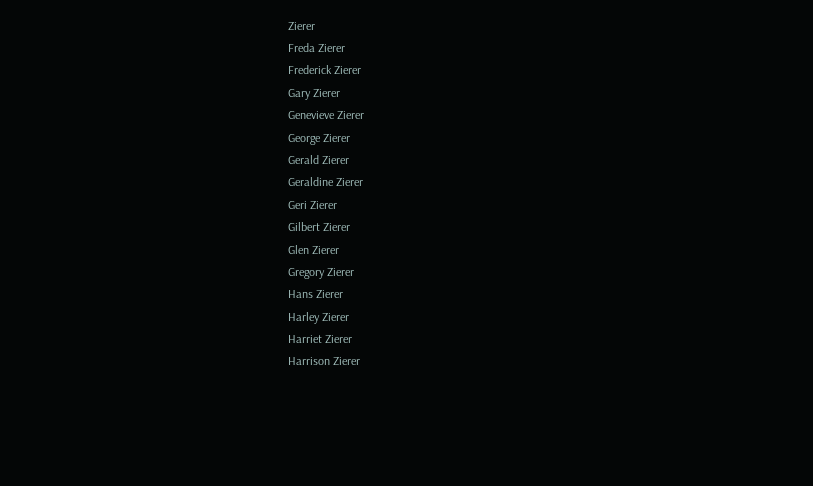Zierer
Freda Zierer
Frederick Zierer
Gary Zierer
Genevieve Zierer
George Zierer
Gerald Zierer
Geraldine Zierer
Geri Zierer
Gilbert Zierer
Glen Zierer
Gregory Zierer
Hans Zierer
Harley Zierer
Harriet Zierer
Harrison Zierer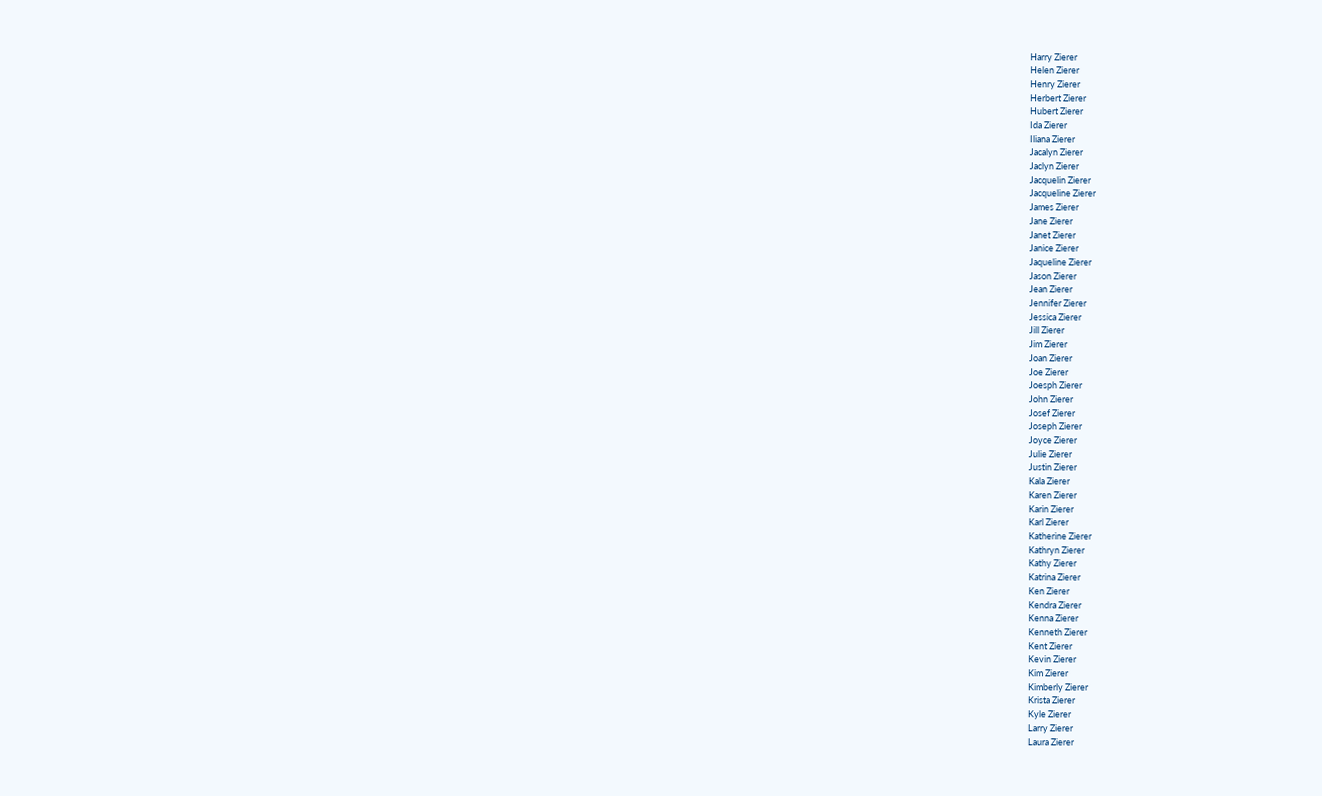Harry Zierer
Helen Zierer
Henry Zierer
Herbert Zierer
Hubert Zierer
Ida Zierer
Iliana Zierer
Jacalyn Zierer
Jaclyn Zierer
Jacquelin Zierer
Jacqueline Zierer
James Zierer
Jane Zierer
Janet Zierer
Janice Zierer
Jaqueline Zierer
Jason Zierer
Jean Zierer
Jennifer Zierer
Jessica Zierer
Jill Zierer
Jim Zierer
Joan Zierer
Joe Zierer
Joesph Zierer
John Zierer
Josef Zierer
Joseph Zierer
Joyce Zierer
Julie Zierer
Justin Zierer
Kala Zierer
Karen Zierer
Karin Zierer
Karl Zierer
Katherine Zierer
Kathryn Zierer
Kathy Zierer
Katrina Zierer
Ken Zierer
Kendra Zierer
Kenna Zierer
Kenneth Zierer
Kent Zierer
Kevin Zierer
Kim Zierer
Kimberly Zierer
Krista Zierer
Kyle Zierer
Larry Zierer
Laura Zierer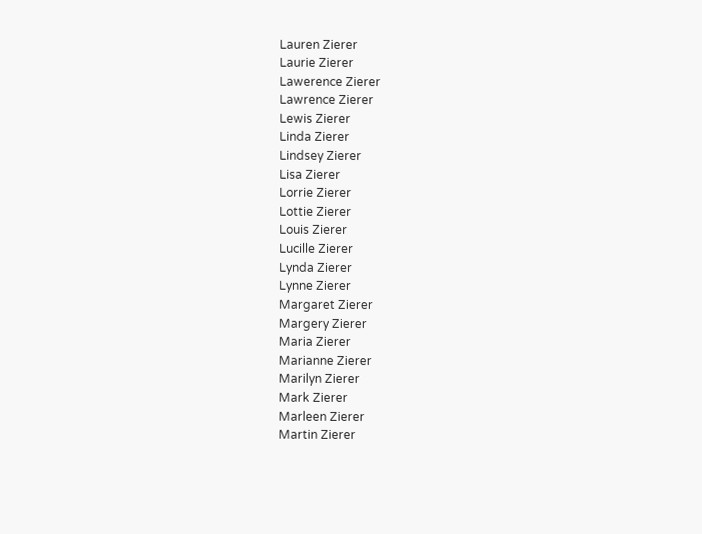Lauren Zierer
Laurie Zierer
Lawerence Zierer
Lawrence Zierer
Lewis Zierer
Linda Zierer
Lindsey Zierer
Lisa Zierer
Lorrie Zierer
Lottie Zierer
Louis Zierer
Lucille Zierer
Lynda Zierer
Lynne Zierer
Margaret Zierer
Margery Zierer
Maria Zierer
Marianne Zierer
Marilyn Zierer
Mark Zierer
Marleen Zierer
Martin Zierer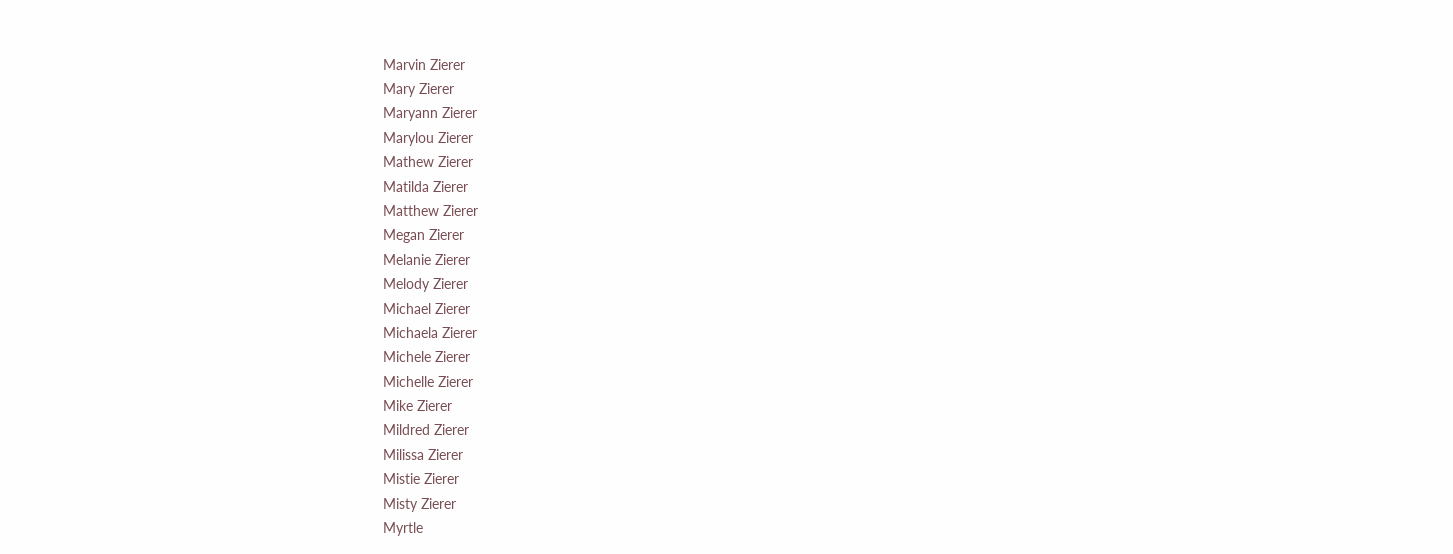Marvin Zierer
Mary Zierer
Maryann Zierer
Marylou Zierer
Mathew Zierer
Matilda Zierer
Matthew Zierer
Megan Zierer
Melanie Zierer
Melody Zierer
Michael Zierer
Michaela Zierer
Michele Zierer
Michelle Zierer
Mike Zierer
Mildred Zierer
Milissa Zierer
Mistie Zierer
Misty Zierer
Myrtle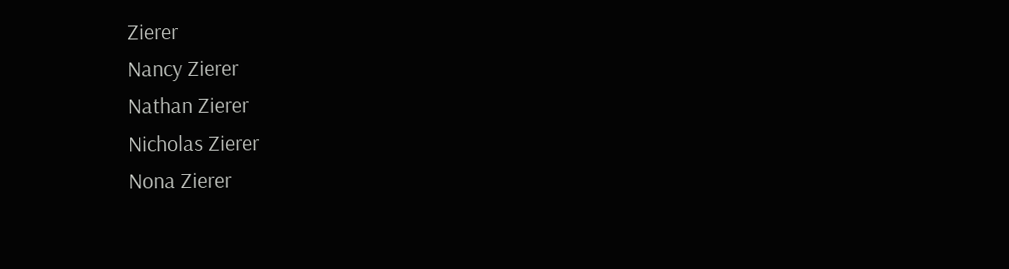Zierer
Nancy Zierer
Nathan Zierer
Nicholas Zierer
Nona Zierer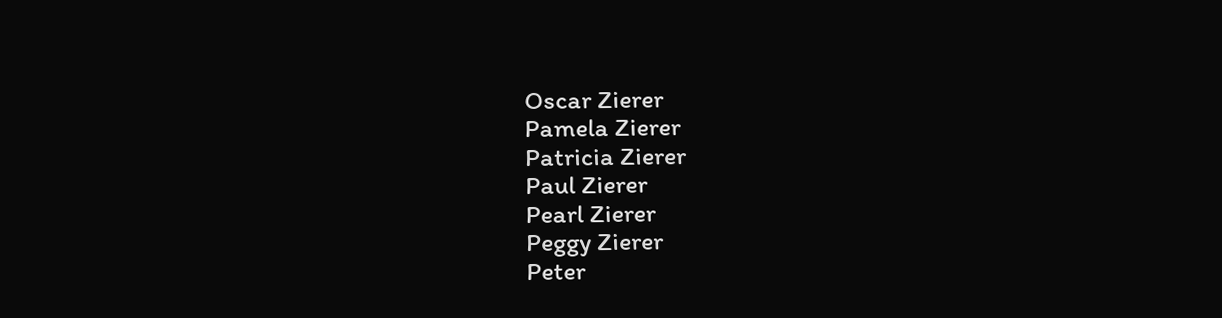Oscar Zierer
Pamela Zierer
Patricia Zierer
Paul Zierer
Pearl Zierer
Peggy Zierer
Peter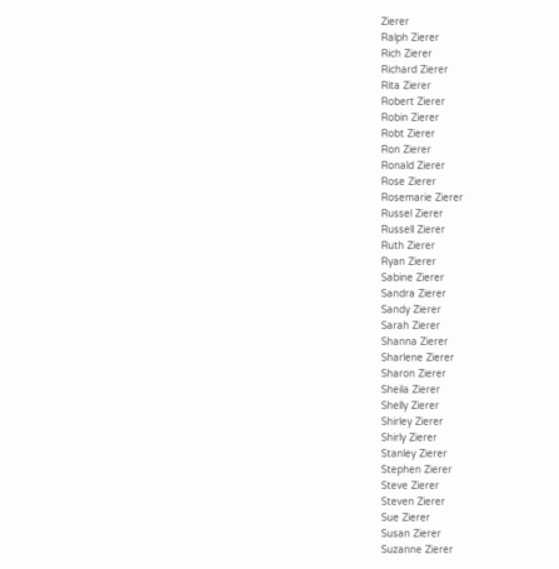Zierer
Ralph Zierer
Rich Zierer
Richard Zierer
Rita Zierer
Robert Zierer
Robin Zierer
Robt Zierer
Ron Zierer
Ronald Zierer
Rose Zierer
Rosemarie Zierer
Russel Zierer
Russell Zierer
Ruth Zierer
Ryan Zierer
Sabine Zierer
Sandra Zierer
Sandy Zierer
Sarah Zierer
Shanna Zierer
Sharlene Zierer
Sharon Zierer
Sheila Zierer
Shelly Zierer
Shirley Zierer
Shirly Zierer
Stanley Zierer
Stephen Zierer
Steve Zierer
Steven Zierer
Sue Zierer
Susan Zierer
Suzanne Zierer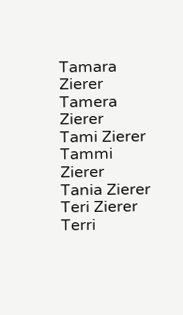Tamara Zierer
Tamera Zierer
Tami Zierer
Tammi Zierer
Tania Zierer
Teri Zierer
Terri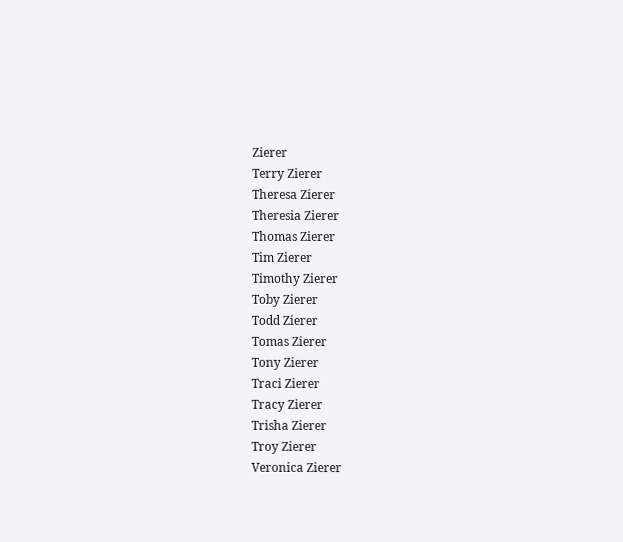Zierer
Terry Zierer
Theresa Zierer
Theresia Zierer
Thomas Zierer
Tim Zierer
Timothy Zierer
Toby Zierer
Todd Zierer
Tomas Zierer
Tony Zierer
Traci Zierer
Tracy Zierer
Trisha Zierer
Troy Zierer
Veronica Zierer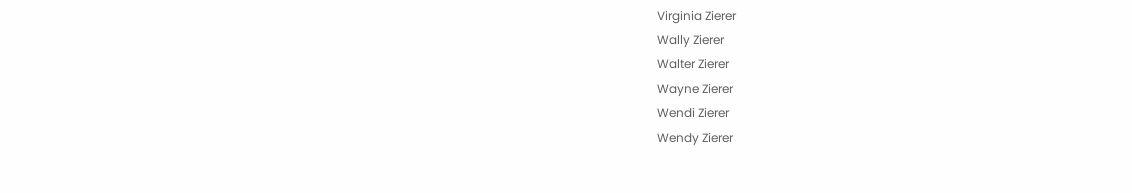Virginia Zierer
Wally Zierer
Walter Zierer
Wayne Zierer
Wendi Zierer
Wendy Zierer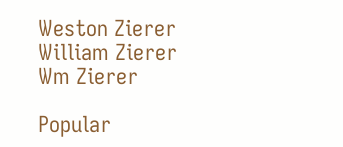Weston Zierer
William Zierer
Wm Zierer

Popular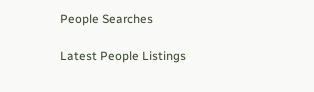People Searches

Latest People Listings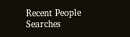Recent People Searches